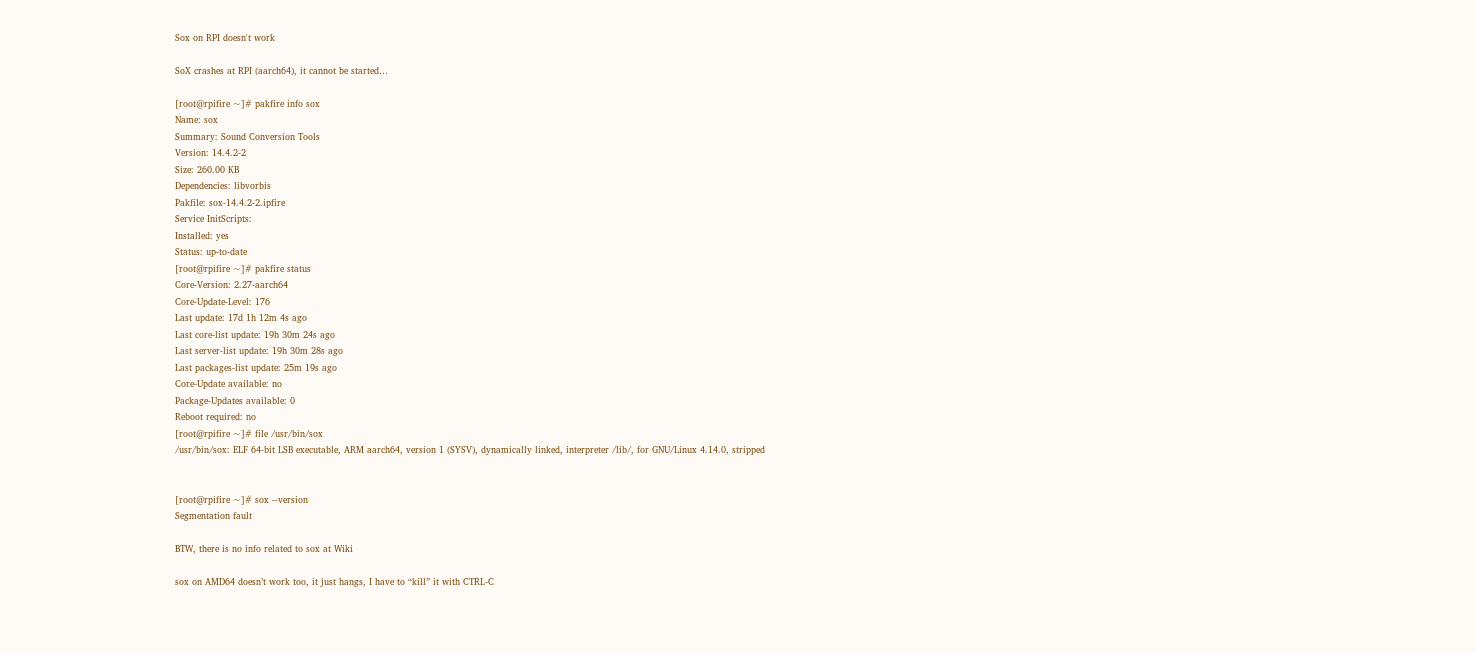Sox on RPI doesn't work

SoX crashes at RPI (aarch64), it cannot be started…

[root@rpifire ~]# pakfire info sox
Name: sox
Summary: Sound Conversion Tools
Version: 14.4.2-2
Size: 260.00 KB
Dependencies: libvorbis
Pakfile: sox-14.4.2-2.ipfire
Service InitScripts:
Installed: yes
Status: up-to-date
[root@rpifire ~]# pakfire status
Core-Version: 2.27-aarch64
Core-Update-Level: 176
Last update: 17d 1h 12m 4s ago
Last core-list update: 19h 30m 24s ago
Last server-list update: 19h 30m 28s ago
Last packages-list update: 25m 19s ago
Core-Update available: no
Package-Updates available: 0
Reboot required: no
[root@rpifire ~]# file /usr/bin/sox
/usr/bin/sox: ELF 64-bit LSB executable, ARM aarch64, version 1 (SYSV), dynamically linked, interpreter /lib/, for GNU/Linux 4.14.0, stripped


[root@rpifire ~]# sox --version
Segmentation fault

BTW, there is no info related to sox at Wiki

sox on AMD64 doesn’t work too, it just hangs, I have to “kill” it with CTRL-C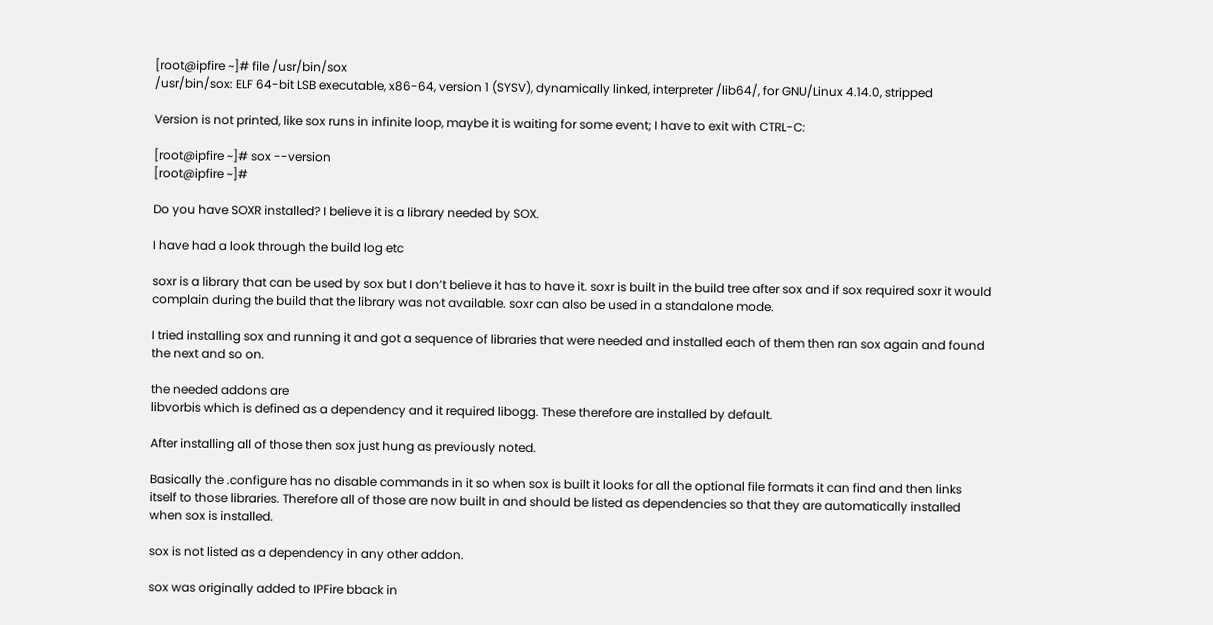[root@ipfire ~]# file /usr/bin/sox
/usr/bin/sox: ELF 64-bit LSB executable, x86-64, version 1 (SYSV), dynamically linked, interpreter /lib64/, for GNU/Linux 4.14.0, stripped

Version is not printed, like sox runs in infinite loop, maybe it is waiting for some event; I have to exit with CTRL-C:

[root@ipfire ~]# sox --version
[root@ipfire ~]#

Do you have SOXR installed? I believe it is a library needed by SOX.

I have had a look through the build log etc

soxr is a library that can be used by sox but I don’t believe it has to have it. soxr is built in the build tree after sox and if sox required soxr it would complain during the build that the library was not available. soxr can also be used in a standalone mode.

I tried installing sox and running it and got a sequence of libraries that were needed and installed each of them then ran sox again and found the next and so on.

the needed addons are
libvorbis which is defined as a dependency and it required libogg. These therefore are installed by default.

After installing all of those then sox just hung as previously noted.

Basically the .configure has no disable commands in it so when sox is built it looks for all the optional file formats it can find and then links itself to those libraries. Therefore all of those are now built in and should be listed as dependencies so that they are automatically installed when sox is installed.

sox is not listed as a dependency in any other addon.

sox was originally added to IPFire bback in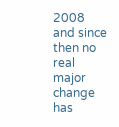2008 and since then no real major change has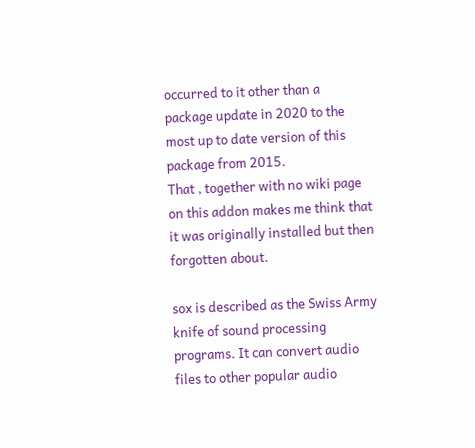occurred to it other than a package update in 2020 to the most up to date version of this package from 2015.
That , together with no wiki page on this addon makes me think that it was originally installed but then forgotten about.

sox is described as the Swiss Army knife of sound processing programs. It can convert audio files to other popular audio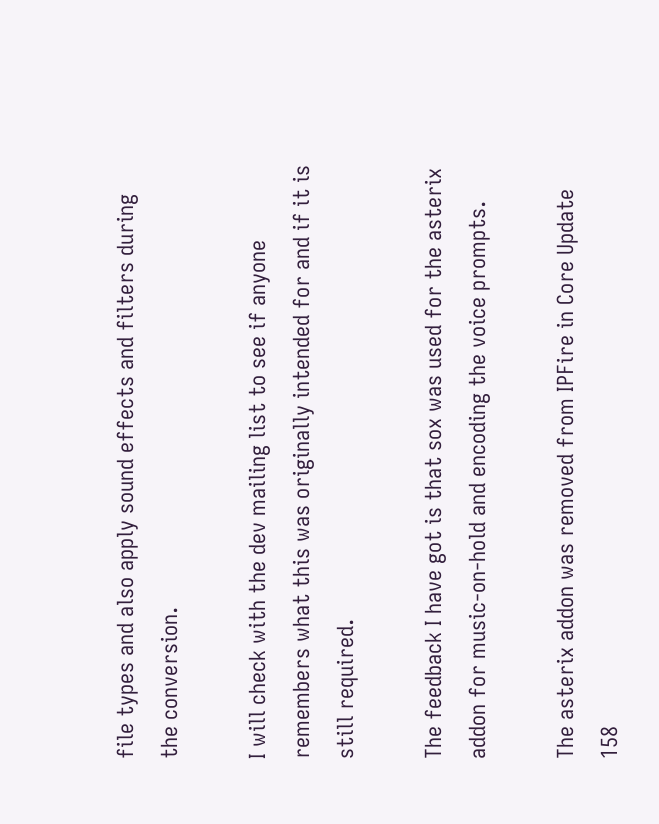file types and also apply sound effects and filters during the conversion.

I will check with the dev mailing list to see if anyone remembers what this was originally intended for and if it is still required.

The feedback I have got is that sox was used for the asterix addon for music-on-hold and encoding the voice prompts.

The asterix addon was removed from IPFire in Core Update 158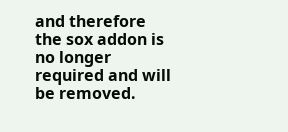and therefore the sox addon is no longer required and will be removed.